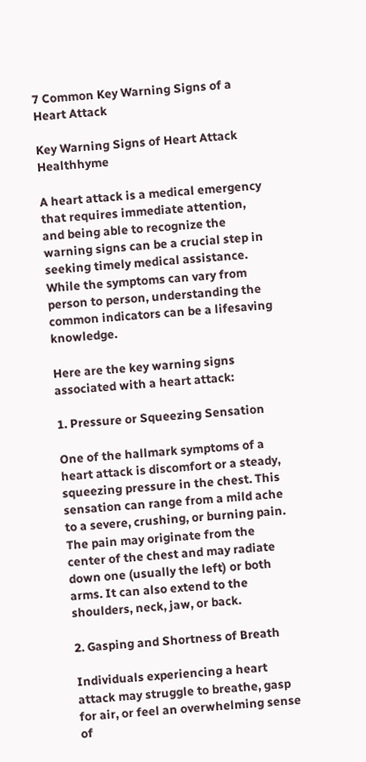7 Common Key Warning Signs of a Heart Attack

Key Warning Signs of Heart Attack Healthhyme

A heart attack is a medical emergency that requires immediate attention, and being able to recognize the warning signs can be a crucial step in seeking timely medical assistance. While the symptoms can vary from person to person, understanding the common indicators can be a lifesaving knowledge.

Here are the key warning signs associated with a heart attack:

1. Pressure or Squeezing Sensation

One of the hallmark symptoms of a heart attack is discomfort or a steady, squeezing pressure in the chest. This sensation can range from a mild ache to a severe, crushing, or burning pain. The pain may originate from the center of the chest and may radiate down one (usually the left) or both arms. It can also extend to the shoulders, neck, jaw, or back.

2. Gasping and Shortness of Breath

Individuals experiencing a heart attack may struggle to breathe, gasp for air, or feel an overwhelming sense of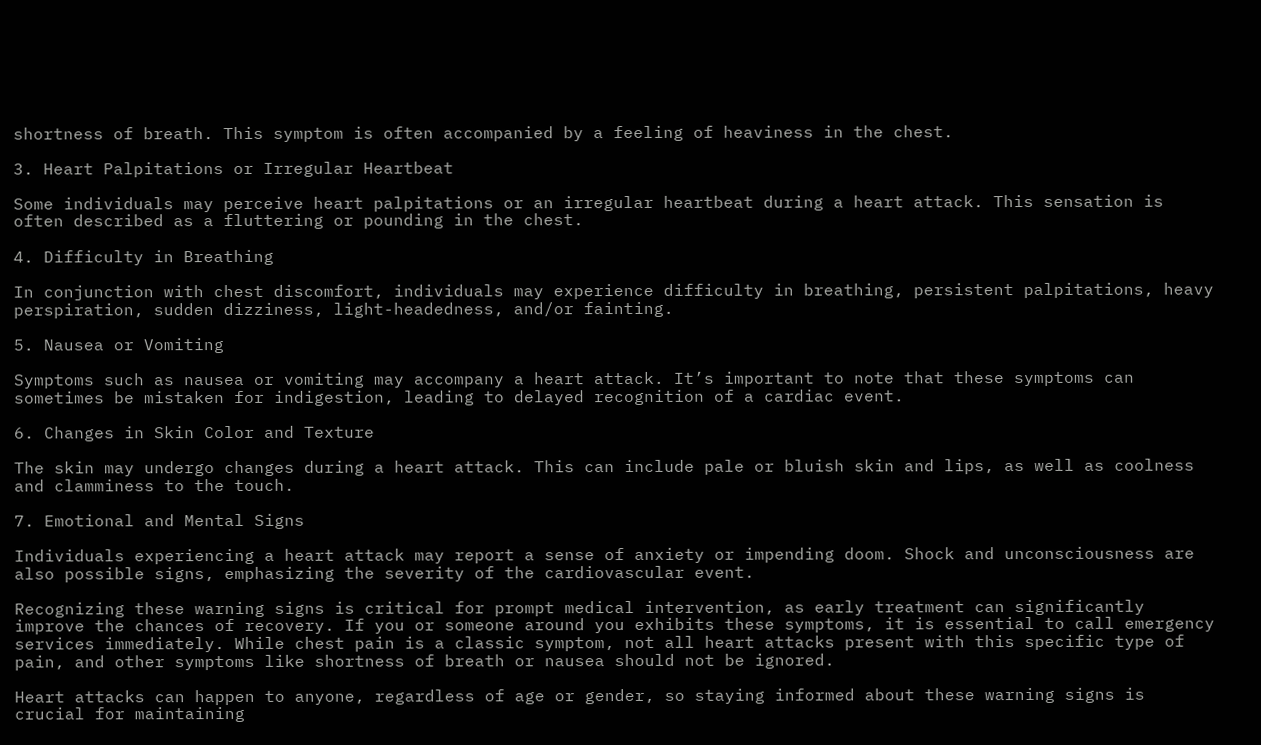shortness of breath. This symptom is often accompanied by a feeling of heaviness in the chest.

3. Heart Palpitations or Irregular Heartbeat

Some individuals may perceive heart palpitations or an irregular heartbeat during a heart attack. This sensation is often described as a fluttering or pounding in the chest.

4. Difficulty in Breathing

In conjunction with chest discomfort, individuals may experience difficulty in breathing, persistent palpitations, heavy perspiration, sudden dizziness, light-headedness, and/or fainting.

5. Nausea or Vomiting

Symptoms such as nausea or vomiting may accompany a heart attack. It’s important to note that these symptoms can sometimes be mistaken for indigestion, leading to delayed recognition of a cardiac event.

6. Changes in Skin Color and Texture

The skin may undergo changes during a heart attack. This can include pale or bluish skin and lips, as well as coolness and clamminess to the touch.

7. Emotional and Mental Signs

Individuals experiencing a heart attack may report a sense of anxiety or impending doom. Shock and unconsciousness are also possible signs, emphasizing the severity of the cardiovascular event.

Recognizing these warning signs is critical for prompt medical intervention, as early treatment can significantly improve the chances of recovery. If you or someone around you exhibits these symptoms, it is essential to call emergency services immediately. While chest pain is a classic symptom, not all heart attacks present with this specific type of pain, and other symptoms like shortness of breath or nausea should not be ignored.

Heart attacks can happen to anyone, regardless of age or gender, so staying informed about these warning signs is crucial for maintaining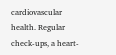cardiovascular health. Regular check-ups, a heart-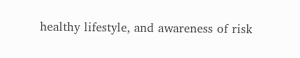healthy lifestyle, and awareness of risk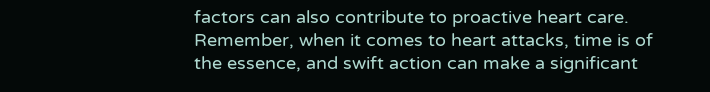factors can also contribute to proactive heart care. Remember, when it comes to heart attacks, time is of the essence, and swift action can make a significant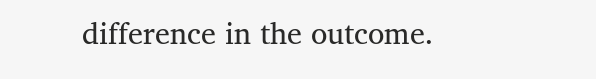difference in the outcome.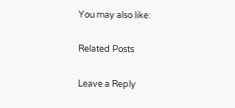You may also like:

Related Posts

Leave a Reply